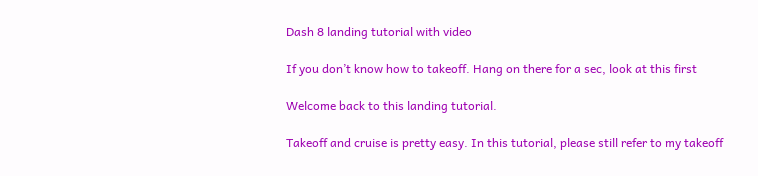Dash 8 landing tutorial with video

If you don’t know how to takeoff. Hang on there for a sec, look at this first

Welcome back to this landing tutorial.

Takeoff and cruise is pretty easy. In this tutorial, please still refer to my takeoff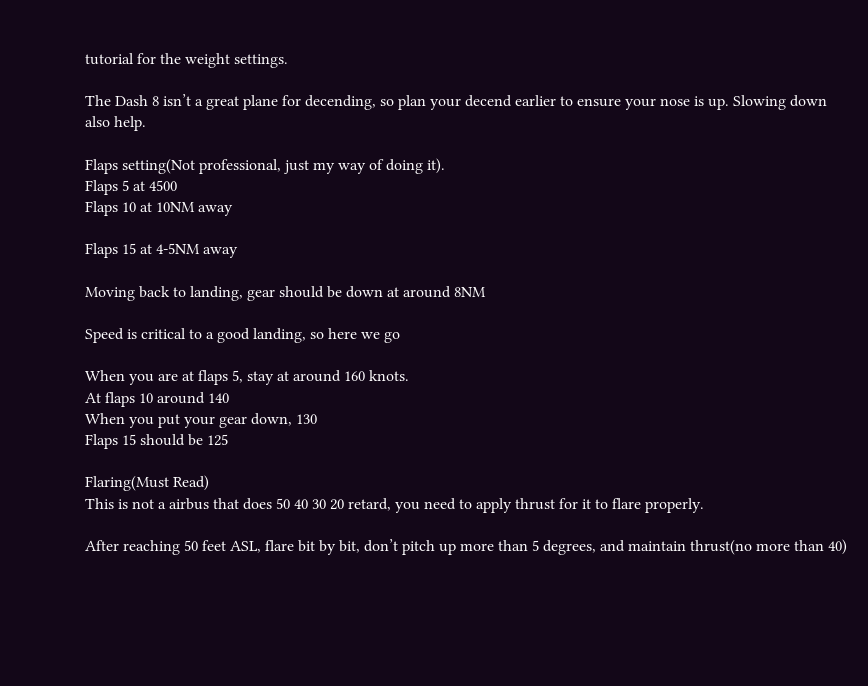tutorial for the weight settings.

The Dash 8 isn’t a great plane for decending, so plan your decend earlier to ensure your nose is up. Slowing down also help.

Flaps setting(Not professional, just my way of doing it).
Flaps 5 at 4500
Flaps 10 at 10NM away

Flaps 15 at 4-5NM away

Moving back to landing, gear should be down at around 8NM

Speed is critical to a good landing, so here we go

When you are at flaps 5, stay at around 160 knots.
At flaps 10 around 140
When you put your gear down, 130
Flaps 15 should be 125

Flaring(Must Read)
This is not a airbus that does 50 40 30 20 retard, you need to apply thrust for it to flare properly.

After reaching 50 feet ASL, flare bit by bit, don’t pitch up more than 5 degrees, and maintain thrust(no more than 40)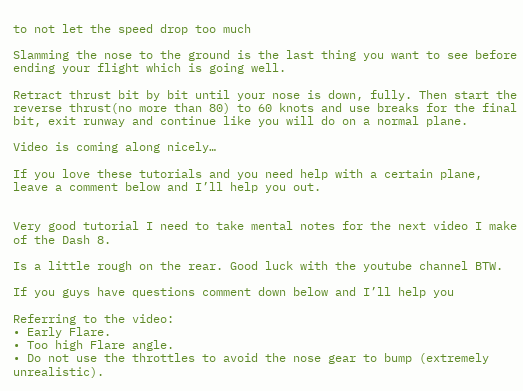to not let the speed drop too much

Slamming the nose to the ground is the last thing you want to see before ending your flight which is going well.

Retract thrust bit by bit until your nose is down, fully. Then start the reverse thrust(no more than 80) to 60 knots and use breaks for the final bit, exit runway and continue like you will do on a normal plane.

Video is coming along nicely…

If you love these tutorials and you need help with a certain plane, leave a comment below and I’ll help you out.


Very good tutorial I need to take mental notes for the next video I make of the Dash 8.

Is a little rough on the rear. Good luck with the youtube channel BTW.

If you guys have questions comment down below and I’ll help you

Referring to the video:
• Early Flare.
• Too high Flare angle.
• Do not use the throttles to avoid the nose gear to bump (extremely unrealistic).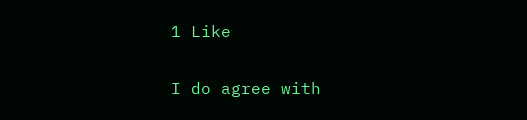1 Like

I do agree with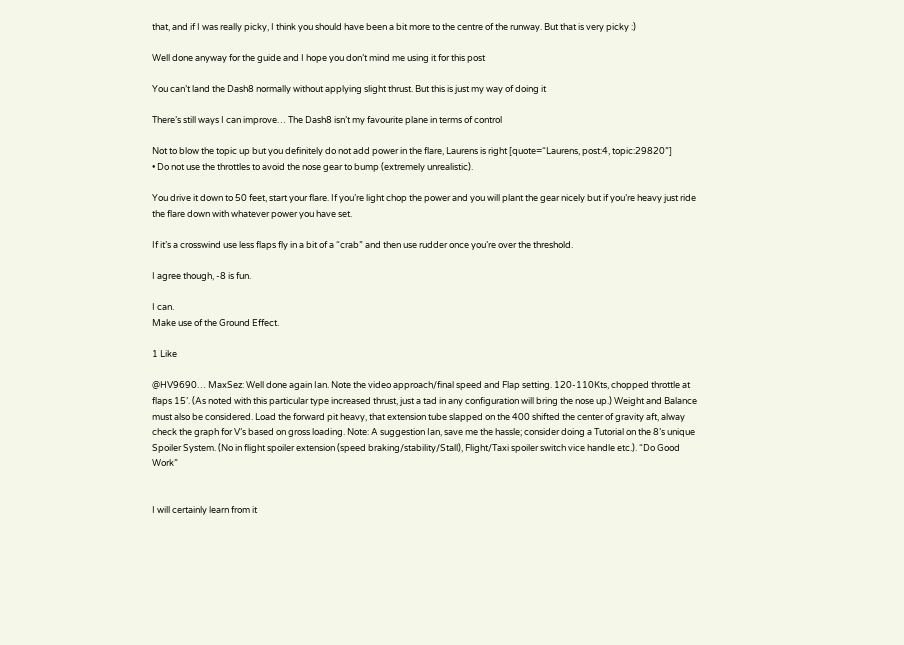that, and if I was really picky, I think you should have been a bit more to the centre of the runway. But that is very picky :)

Well done anyway for the guide and I hope you don’t mind me using it for this post

You can’t land the Dash8 normally without applying slight thrust. But this is just my way of doing it

There’s still ways I can improve… The Dash8 isn’t my favourite plane in terms of control

Not to blow the topic up but you definitely do not add power in the flare, Laurens is right [quote=“Laurens, post:4, topic:29820”]
• Do not use the throttles to avoid the nose gear to bump (extremely unrealistic).

You drive it down to 50 feet, start your flare. If you’re light chop the power and you will plant the gear nicely but if you’re heavy just ride the flare down with whatever power you have set.

If it’s a crosswind use less flaps fly in a bit of a “crab” and then use rudder once you’re over the threshold.

I agree though, -8 is fun.

I can.
Make use of the Ground Effect.

1 Like

@HV9690… MaxSez: Well done again Ian. Note the video approach/final speed and Flap setting. 120-110Kts, chopped throttle at flaps 15’. (As noted with this particular type increased thrust, just a tad in any configuration will bring the nose up.) Weight and Balance must also be considered. Load the forward pit heavy, that extension tube slapped on the 400 shifted the center of gravity aft, alway check the graph for V’s based on gross loading. Note: A suggestion Ian, save me the hassle; consider doing a Tutorial on the 8’s unique Spoiler System. (No in flight spoiler extension (speed braking/stability/Stall), Flight/Taxi spoiler switch vice handle etc.). “Do Good Work”


I will certainly learn from it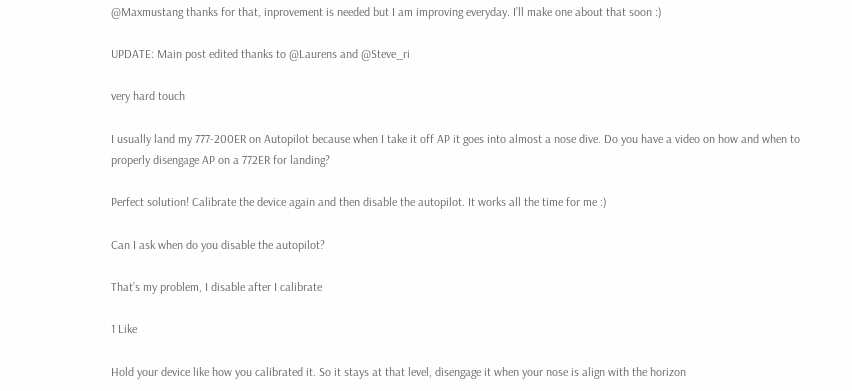@Maxmustang thanks for that, inprovement is needed but I am improving everyday. I’ll make one about that soon :)

UPDATE: Main post edited thanks to @Laurens and @Steve_ri

very hard touch

I usually land my 777-200ER on Autopilot because when I take it off AP it goes into almost a nose dive. Do you have a video on how and when to properly disengage AP on a 772ER for landing?

Perfect solution! Calibrate the device again and then disable the autopilot. It works all the time for me :)

Can I ask when do you disable the autopilot?

That’s my problem, I disable after I calibrate

1 Like

Hold your device like how you calibrated it. So it stays at that level, disengage it when your nose is align with the horizon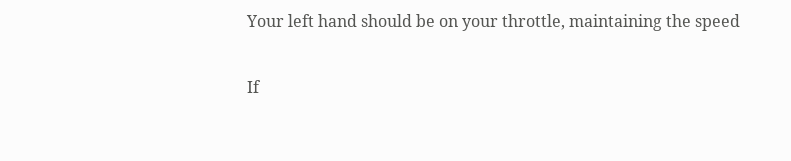Your left hand should be on your throttle, maintaining the speed

If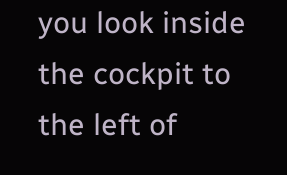you look inside the cockpit to the left of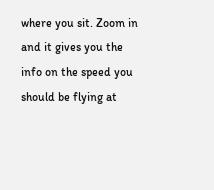where you sit. Zoom in and it gives you the info on the speed you should be flying at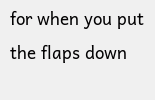for when you put the flaps down